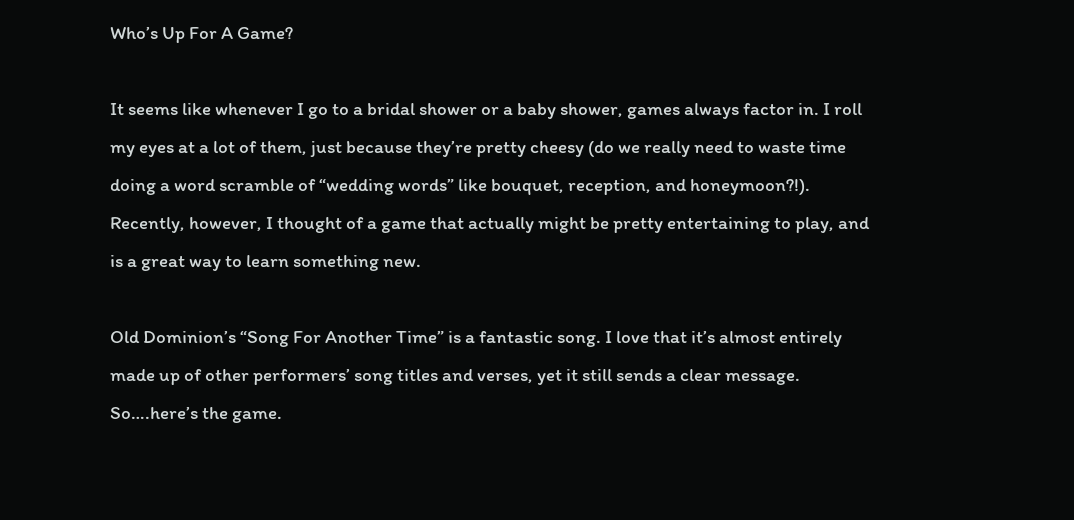Who’s Up For A Game?

It seems like whenever I go to a bridal shower or a baby shower, games always factor in. I roll my eyes at a lot of them, just because they’re pretty cheesy (do we really need to waste time doing a word scramble of “wedding words” like bouquet, reception, and honeymoon?!). Recently, however, I thought of a game that actually might be pretty entertaining to play, and is a great way to learn something new.

Old Dominion’s “Song For Another Time” is a fantastic song. I love that it’s almost entirely made up of other performers’ song titles and verses, yet it still sends a clear message. So….here’s the game.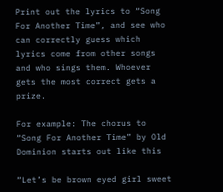Print out the lyrics to “Song For Another Time”, and see who can correctly guess which lyrics come from other songs and who sings them. Whoever gets the most correct gets a prize.

For example: The chorus to “Song For Another Time” by Old Dominion starts out like this

“Let’s be brown eyed girl sweet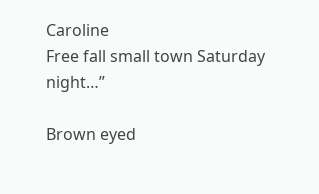Caroline
Free fall small town Saturday night…”

Brown eyed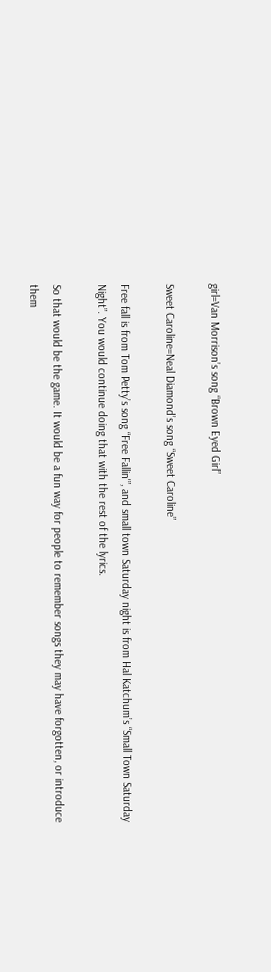girl=Van Morrison’s song “Brown Eyed Girl”

Sweet Caroline=Neal Diamond’s song “Sweet Caroline”

Free fall is from Tom Petty’s song “Free Fallin'”, and small town Saturday night is from Hal Katchum’s “Small Town Saturday Night”. You would continue doing that with the rest of the lyrics.

So that would be the game. It would be a fun way for people to remember songs they may have forgotten, or introduce them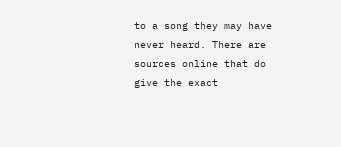to a song they may have never heard. There are sources online that do give the exact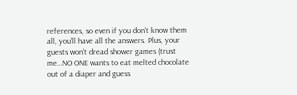references, so even if you don’t know them all, you’ll have all the answers. Plus, your guests won’t dread shower games (trust me…NO ONE wants to eat melted chocolate out of a diaper and guess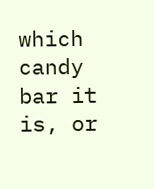which candy bar it is, or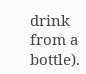drink from a bottle).